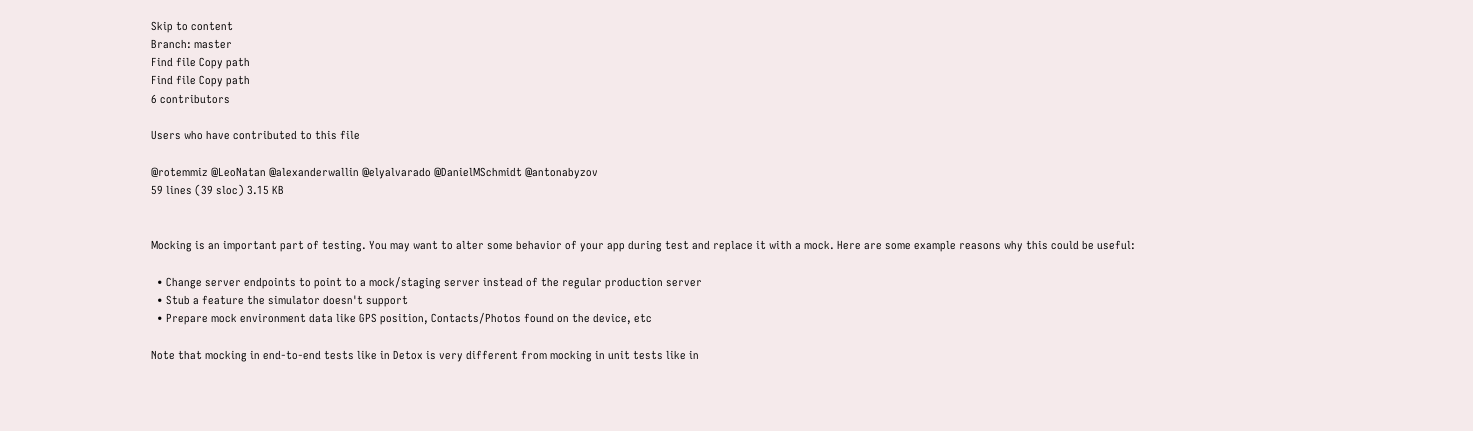Skip to content
Branch: master
Find file Copy path
Find file Copy path
6 contributors

Users who have contributed to this file

@rotemmiz @LeoNatan @alexanderwallin @elyalvarado @DanielMSchmidt @antonabyzov
59 lines (39 sloc) 3.15 KB


Mocking is an important part of testing. You may want to alter some behavior of your app during test and replace it with a mock. Here are some example reasons why this could be useful:

  • Change server endpoints to point to a mock/staging server instead of the regular production server
  • Stub a feature the simulator doesn't support
  • Prepare mock environment data like GPS position, Contacts/Photos found on the device, etc

Note that mocking in end-to-end tests like in Detox is very different from mocking in unit tests like in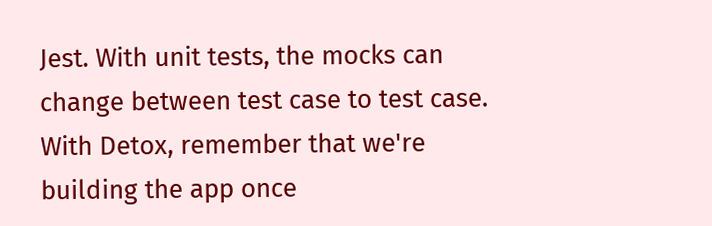Jest. With unit tests, the mocks can change between test case to test case. With Detox, remember that we're building the app once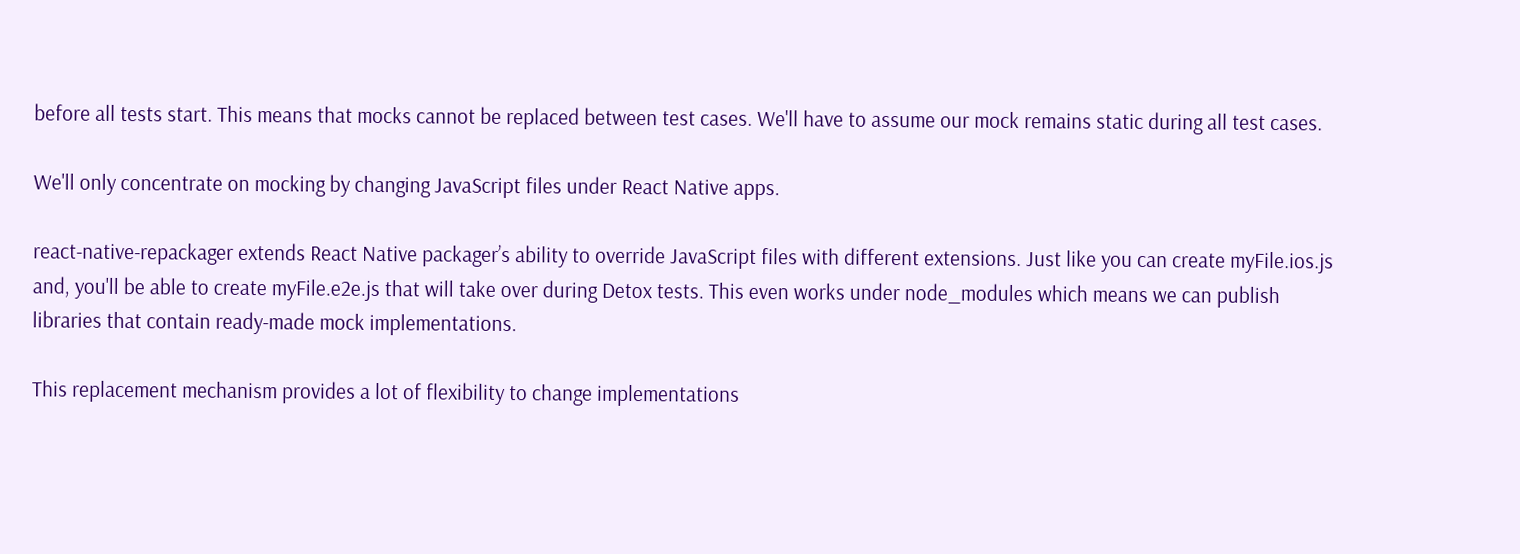before all tests start. This means that mocks cannot be replaced between test cases. We'll have to assume our mock remains static during all test cases.

We'll only concentrate on mocking by changing JavaScript files under React Native apps.

react-native-repackager extends React Native packager’s ability to override JavaScript files with different extensions. Just like you can create myFile.ios.js and, you'll be able to create myFile.e2e.js that will take over during Detox tests. This even works under node_modules which means we can publish libraries that contain ready-made mock implementations.

This replacement mechanism provides a lot of flexibility to change implementations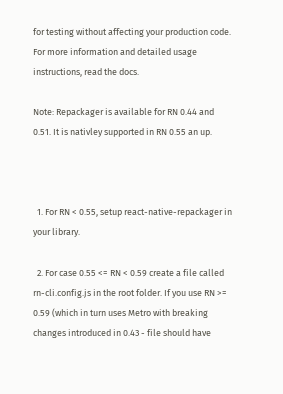for testing without affecting your production code. For more information and detailed usage instructions, read the docs.

Note: Repackager is available for RN 0.44 and 0.51. It is nativley supported in RN 0.55 an up.



  1. For RN < 0.55, setup react-native-repackager in your library.

  2. For case 0.55 <= RN < 0.59 create a file called rn-cli.config.js in the root folder. If you use RN >= 0.59 (which in turn uses Metro with breaking changes introduced in 0.43 - file should have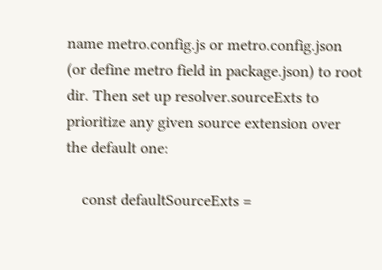name metro.config.js or metro.config.json (or define metro field in package.json) to root dir. Then set up resolver.sourceExts to prioritize any given source extension over the default one:

    const defaultSourceExts =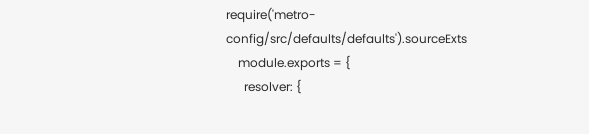require('metro-config/src/defaults/defaults').sourceExts
    module.exports = {
      resolver: {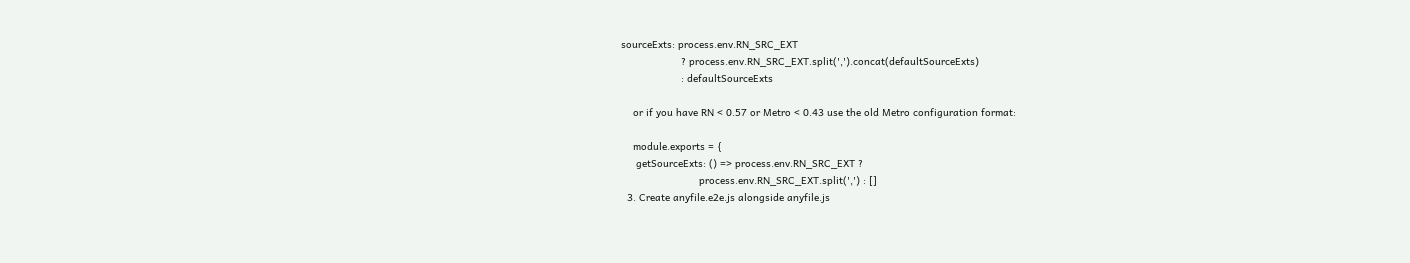sourceExts: process.env.RN_SRC_EXT
                    ? process.env.RN_SRC_EXT.split(',').concat(defaultSourceExts)
                    : defaultSourceExts

    or if you have RN < 0.57 or Metro < 0.43 use the old Metro configuration format:

    module.exports = {
     getSourceExts: () => process.env.RN_SRC_EXT ?
                          process.env.RN_SRC_EXT.split(',') : []
  3. Create anyfile.e2e.js alongside anyfile.js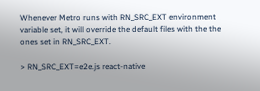Whenever Metro runs with RN_SRC_EXT environment variable set, it will override the default files with the the ones set in RN_SRC_EXT.

> RN_SRC_EXT=e2e.js react-native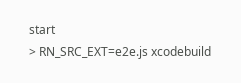start
> RN_SRC_EXT=e2e.js xcodebuild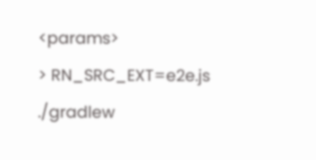<params>
> RN_SRC_EXT=e2e.js ./gradlew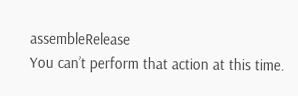assembleRelease
You can’t perform that action at this time.